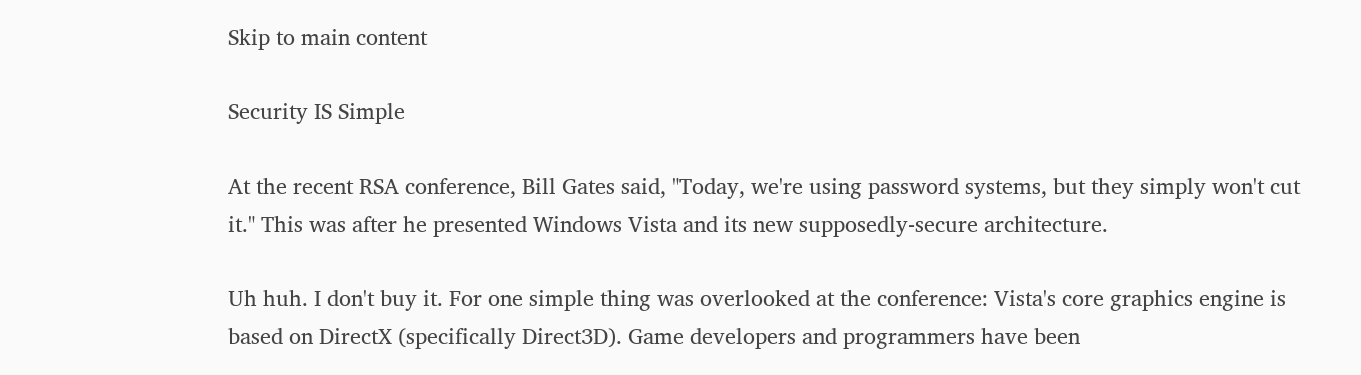Skip to main content

Security IS Simple

At the recent RSA conference, Bill Gates said, "Today, we're using password systems, but they simply won't cut it." This was after he presented Windows Vista and its new supposedly-secure architecture.

Uh huh. I don't buy it. For one simple thing was overlooked at the conference: Vista's core graphics engine is based on DirectX (specifically Direct3D). Game developers and programmers have been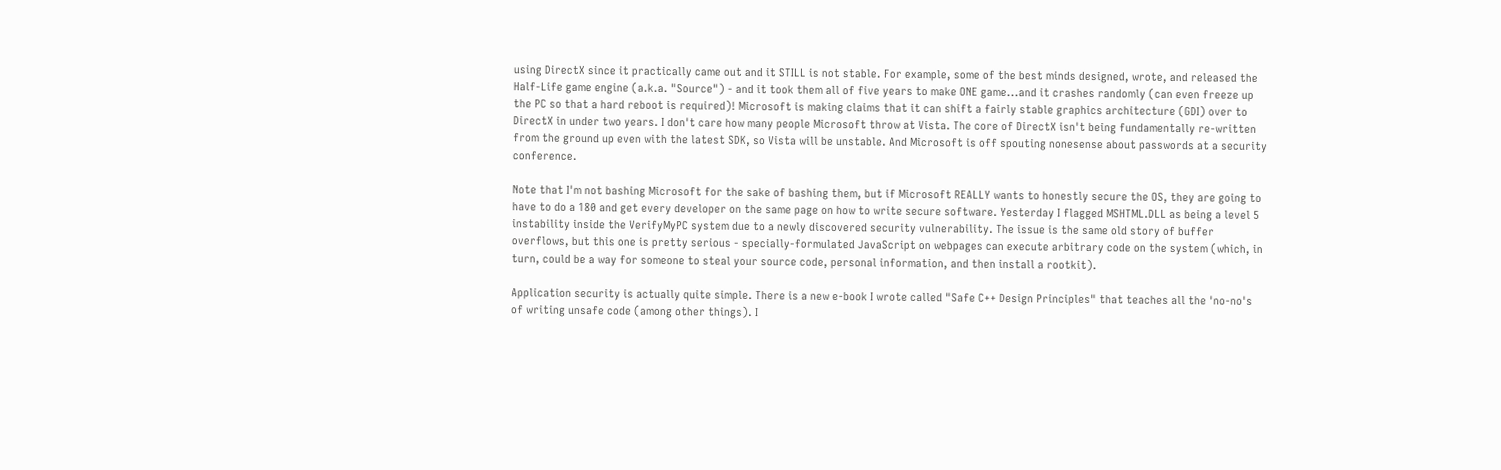using DirectX since it practically came out and it STILL is not stable. For example, some of the best minds designed, wrote, and released the Half-Life game engine (a.k.a. "Source") - and it took them all of five years to make ONE game...and it crashes randomly (can even freeze up the PC so that a hard reboot is required)! Microsoft is making claims that it can shift a fairly stable graphics architecture (GDI) over to DirectX in under two years. I don't care how many people Microsoft throw at Vista. The core of DirectX isn't being fundamentally re-written from the ground up even with the latest SDK, so Vista will be unstable. And Microsoft is off spouting nonesense about passwords at a security conference.

Note that I'm not bashing Microsoft for the sake of bashing them, but if Microsoft REALLY wants to honestly secure the OS, they are going to have to do a 180 and get every developer on the same page on how to write secure software. Yesterday I flagged MSHTML.DLL as being a level 5 instability inside the VerifyMyPC system due to a newly discovered security vulnerability. The issue is the same old story of buffer overflows, but this one is pretty serious - specially-formulated JavaScript on webpages can execute arbitrary code on the system (which, in turn, could be a way for someone to steal your source code, personal information, and then install a rootkit).

Application security is actually quite simple. There is a new e-book I wrote called "Safe C++ Design Principles" that teaches all the 'no-no's of writing unsafe code (among other things). I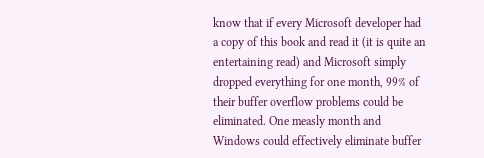know that if every Microsoft developer had a copy of this book and read it (it is quite an entertaining read) and Microsoft simply dropped everything for one month, 99% of their buffer overflow problems could be eliminated. One measly month and Windows could effectively eliminate buffer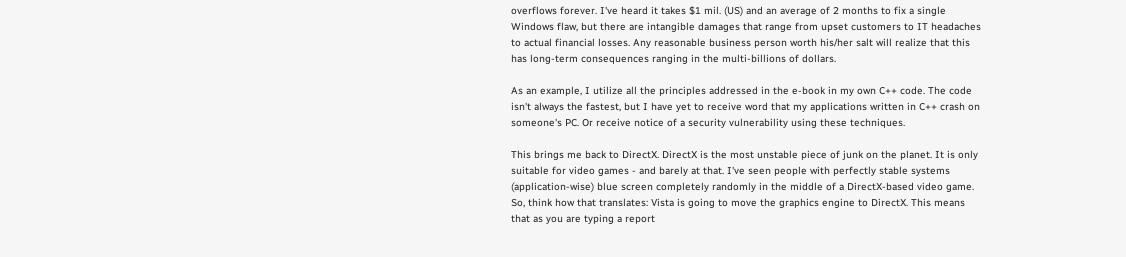overflows forever. I've heard it takes $1 mil. (US) and an average of 2 months to fix a single Windows flaw, but there are intangible damages that range from upset customers to IT headaches to actual financial losses. Any reasonable business person worth his/her salt will realize that this has long-term consequences ranging in the multi-billions of dollars.

As an example, I utilize all the principles addressed in the e-book in my own C++ code. The code isn't always the fastest, but I have yet to receive word that my applications written in C++ crash on someone's PC. Or receive notice of a security vulnerability using these techniques.

This brings me back to DirectX. DirectX is the most unstable piece of junk on the planet. It is only suitable for video games - and barely at that. I've seen people with perfectly stable systems (application-wise) blue screen completely randomly in the middle of a DirectX-based video game. So, think how that translates: Vista is going to move the graphics engine to DirectX. This means that as you are typing a report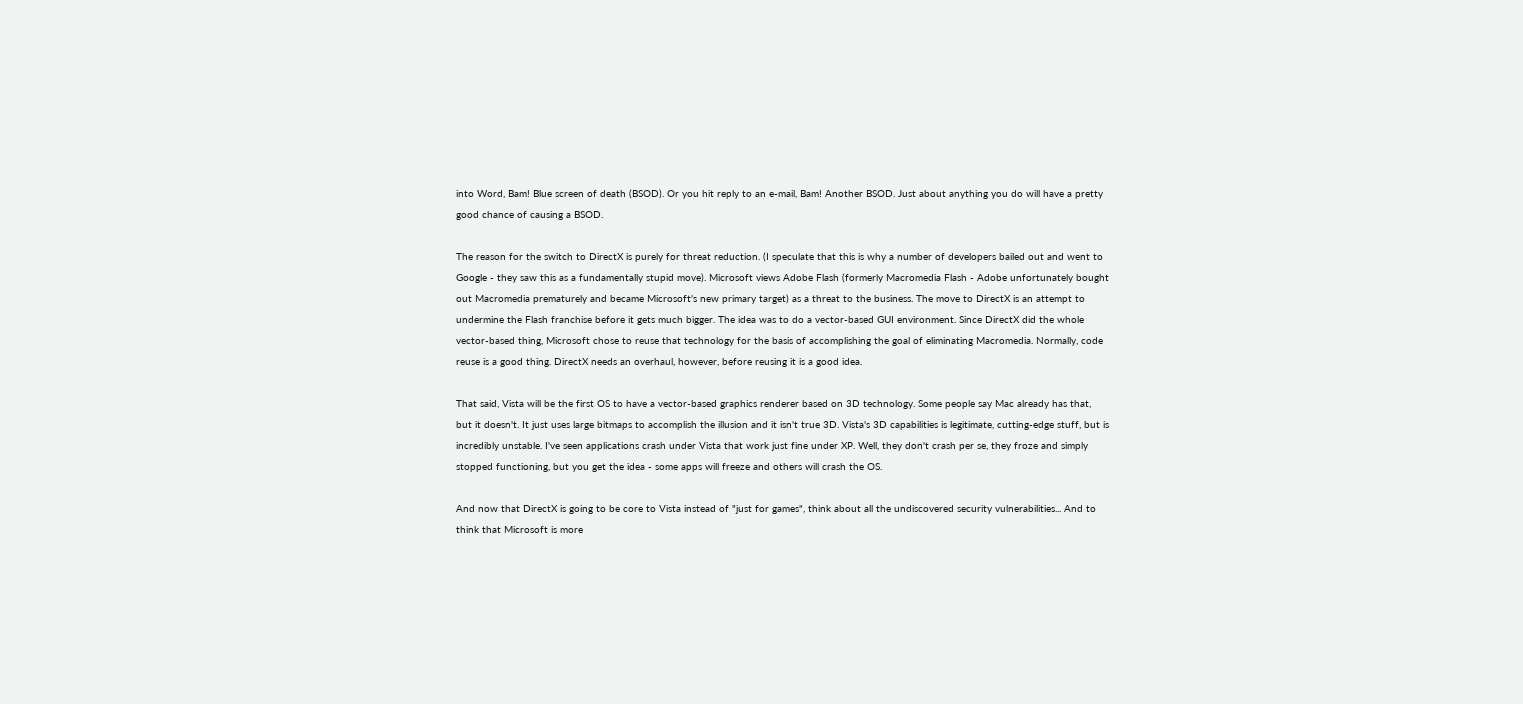into Word, Bam! Blue screen of death (BSOD). Or you hit reply to an e-mail, Bam! Another BSOD. Just about anything you do will have a pretty good chance of causing a BSOD.

The reason for the switch to DirectX is purely for threat reduction. (I speculate that this is why a number of developers bailed out and went to Google - they saw this as a fundamentally stupid move). Microsoft views Adobe Flash (formerly Macromedia Flash - Adobe unfortunately bought out Macromedia prematurely and became Microsoft's new primary target) as a threat to the business. The move to DirectX is an attempt to undermine the Flash franchise before it gets much bigger. The idea was to do a vector-based GUI environment. Since DirectX did the whole vector-based thing, Microsoft chose to reuse that technology for the basis of accomplishing the goal of eliminating Macromedia. Normally, code reuse is a good thing. DirectX needs an overhaul, however, before reusing it is a good idea.

That said, Vista will be the first OS to have a vector-based graphics renderer based on 3D technology. Some people say Mac already has that, but it doesn't. It just uses large bitmaps to accomplish the illusion and it isn't true 3D. Vista's 3D capabilities is legitimate, cutting-edge stuff, but is incredibly unstable. I've seen applications crash under Vista that work just fine under XP. Well, they don't crash per se, they froze and simply stopped functioning, but you get the idea - some apps will freeze and others will crash the OS.

And now that DirectX is going to be core to Vista instead of "just for games", think about all the undiscovered security vulnerabilities... And to think that Microsoft is more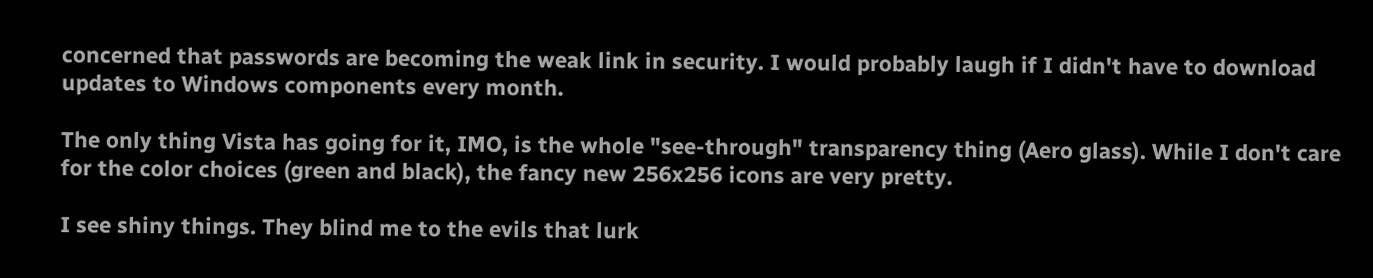concerned that passwords are becoming the weak link in security. I would probably laugh if I didn't have to download updates to Windows components every month.

The only thing Vista has going for it, IMO, is the whole "see-through" transparency thing (Aero glass). While I don't care for the color choices (green and black), the fancy new 256x256 icons are very pretty.

I see shiny things. They blind me to the evils that lurk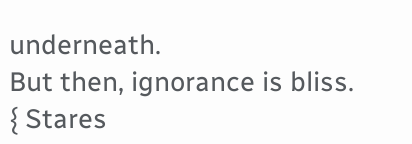underneath.
But then, ignorance is bliss.
{ Stares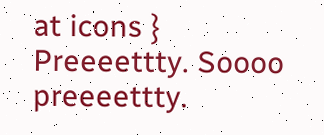at icons }
Preeeettty. Soooo preeeettty.